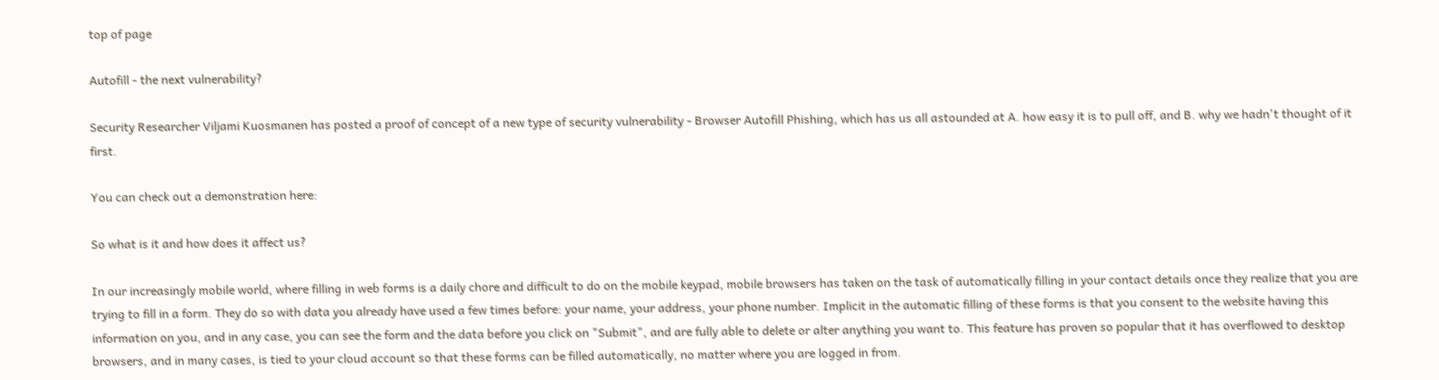top of page

Autofill - the next vulnerability?

Security Researcher Viljami Kuosmanen has posted a proof of concept of a new type of security vulnerability - Browser Autofill Phishing, which has us all astounded at A. how easy it is to pull off, and B. why we hadn't thought of it first.

You can check out a demonstration here:

So what is it and how does it affect us?

In our increasingly mobile world, where filling in web forms is a daily chore and difficult to do on the mobile keypad, mobile browsers has taken on the task of automatically filling in your contact details once they realize that you are trying to fill in a form. They do so with data you already have used a few times before: your name, your address, your phone number. Implicit in the automatic filling of these forms is that you consent to the website having this information on you, and in any case, you can see the form and the data before you click on "Submit", and are fully able to delete or alter anything you want to. This feature has proven so popular that it has overflowed to desktop browsers, and in many cases, is tied to your cloud account so that these forms can be filled automatically, no matter where you are logged in from.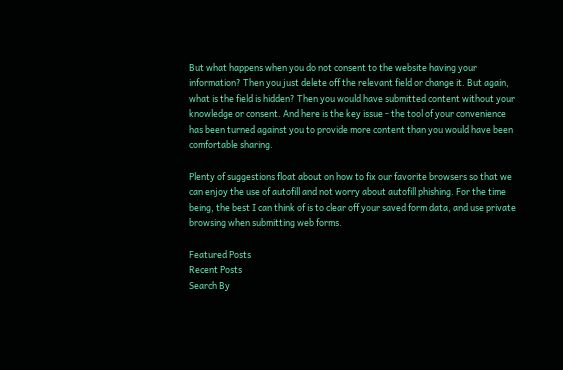But what happens when you do not consent to the website having your information? Then you just delete off the relevant field or change it. But again, what is the field is hidden? Then you would have submitted content without your knowledge or consent. And here is the key issue - the tool of your convenience has been turned against you to provide more content than you would have been comfortable sharing.

Plenty of suggestions float about on how to fix our favorite browsers so that we can enjoy the use of autofill and not worry about autofill phishing. For the time being, the best I can think of is to clear off your saved form data, and use private browsing when submitting web forms.

Featured Posts
Recent Posts
Search By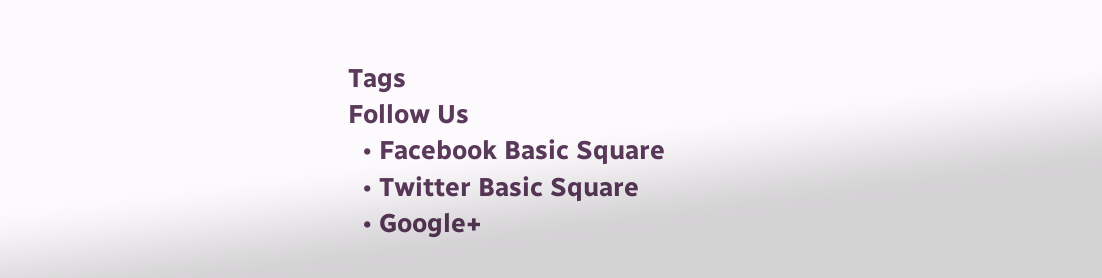Tags
Follow Us
  • Facebook Basic Square
  • Twitter Basic Square
  • Google+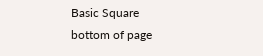Basic Square
bottom of page